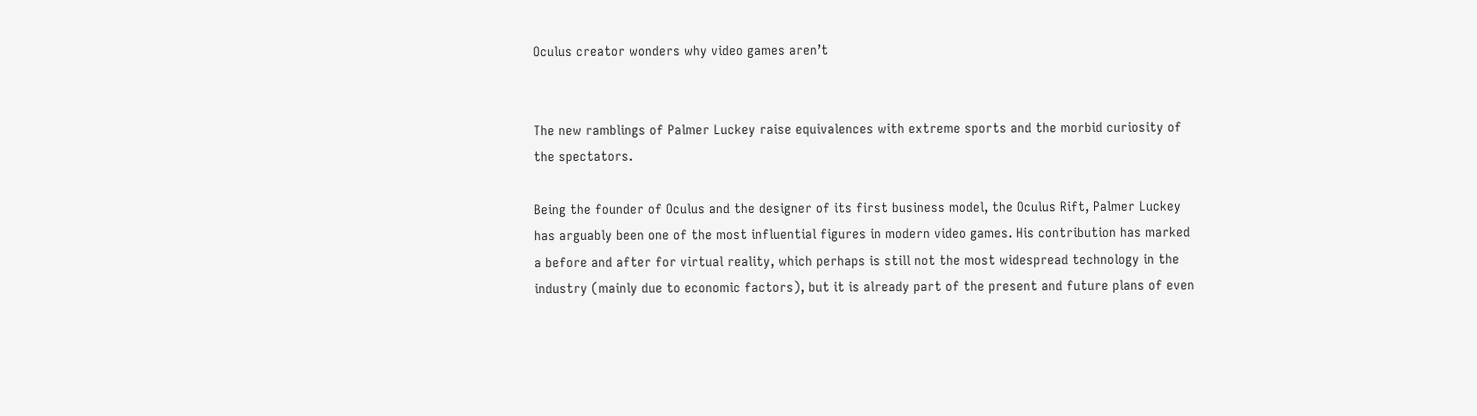Oculus creator wonders why video games aren’t


The new ramblings of Palmer Luckey raise equivalences with extreme sports and the morbid curiosity of the spectators.

Being the founder of Oculus and the designer of its first business model, the Oculus Rift, Palmer Luckey has arguably been one of the most influential figures in modern video games. His contribution has marked a before and after for virtual reality, which perhaps is still not the most widespread technology in the industry (mainly due to economic factors), but it is already part of the present and future plans of even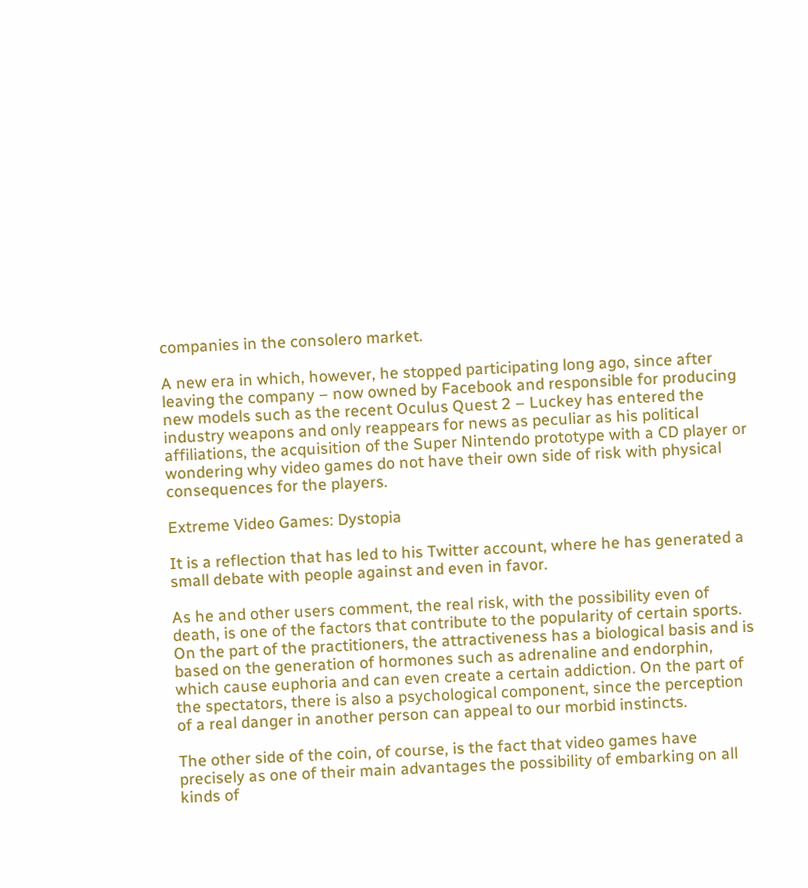companies in the consolero market.

A new era in which, however, he stopped participating long ago, since after leaving the company – now owned by Facebook and responsible for producing new models such as the recent Oculus Quest 2 – Luckey has entered the industry weapons and only reappears for news as peculiar as his political affiliations, the acquisition of the Super Nintendo prototype with a CD player or wondering why video games do not have their own side of risk with physical consequences for the players.

Extreme Video Games: Dystopia

It is a reflection that has led to his Twitter account, where he has generated a small debate with people against and even in favor.

As he and other users comment, the real risk, with the possibility even of death, is one of the factors that contribute to the popularity of certain sports. On the part of the practitioners, the attractiveness has a biological basis and is based on the generation of hormones such as adrenaline and endorphin, which cause euphoria and can even create a certain addiction. On the part of the spectators, there is also a psychological component, since the perception of a real danger in another person can appeal to our morbid instincts.

The other side of the coin, of course, is the fact that video games have precisely as one of their main advantages the possibility of embarking on all kinds of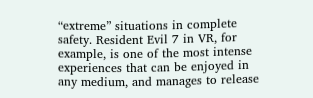“extreme” situations in complete safety. Resident Evil 7 in VR, for example, is one of the most intense experiences that can be enjoyed in any medium, and manages to release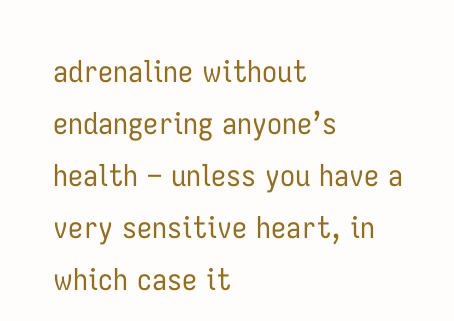adrenaline without endangering anyone’s health – unless you have a very sensitive heart, in which case it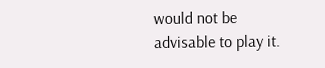would not be advisable to play it.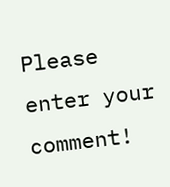Please enter your comment!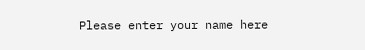Please enter your name here